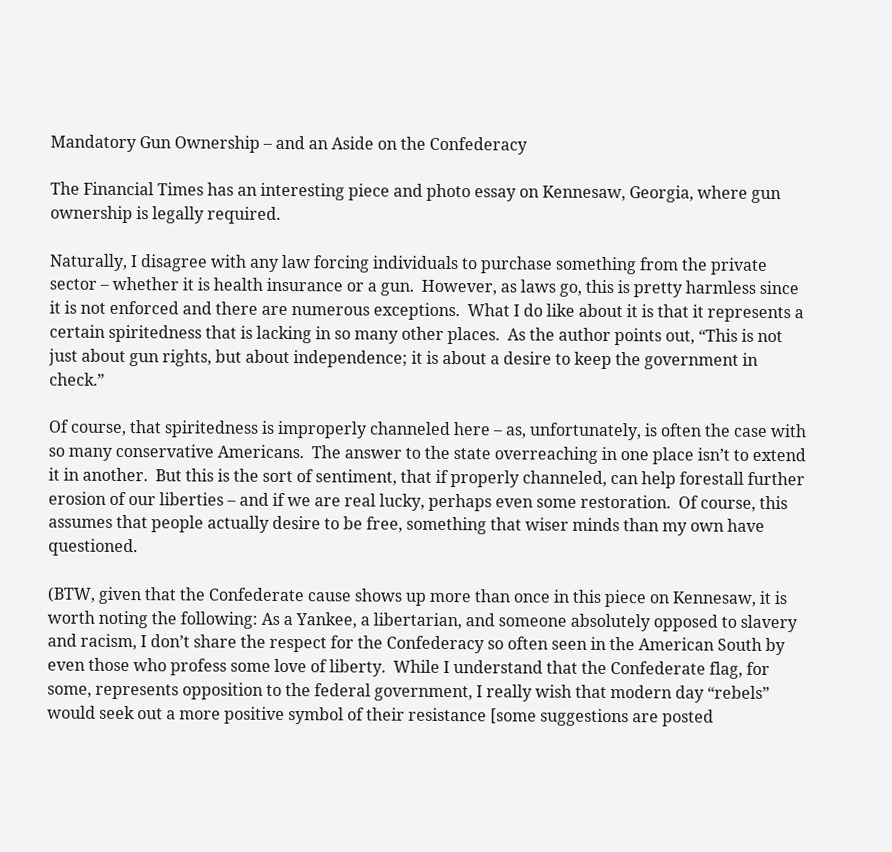Mandatory Gun Ownership – and an Aside on the Confederacy

The Financial Times has an interesting piece and photo essay on Kennesaw, Georgia, where gun ownership is legally required.

Naturally, I disagree with any law forcing individuals to purchase something from the private sector – whether it is health insurance or a gun.  However, as laws go, this is pretty harmless since it is not enforced and there are numerous exceptions.  What I do like about it is that it represents a certain spiritedness that is lacking in so many other places.  As the author points out, “This is not just about gun rights, but about independence; it is about a desire to keep the government in check.”

Of course, that spiritedness is improperly channeled here – as, unfortunately, is often the case with so many conservative Americans.  The answer to the state overreaching in one place isn’t to extend it in another.  But this is the sort of sentiment, that if properly channeled, can help forestall further erosion of our liberties – and if we are real lucky, perhaps even some restoration.  Of course, this assumes that people actually desire to be free, something that wiser minds than my own have questioned.

(BTW, given that the Confederate cause shows up more than once in this piece on Kennesaw, it is worth noting the following: As a Yankee, a libertarian, and someone absolutely opposed to slavery and racism, I don’t share the respect for the Confederacy so often seen in the American South by even those who profess some love of liberty.  While I understand that the Confederate flag, for some, represents opposition to the federal government, I really wish that modern day “rebels” would seek out a more positive symbol of their resistance [some suggestions are posted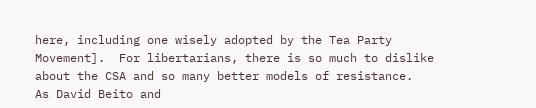here, including one wisely adopted by the Tea Party Movement].  For libertarians, there is so much to dislike about the CSA and so many better models of resistance.  As David Beito and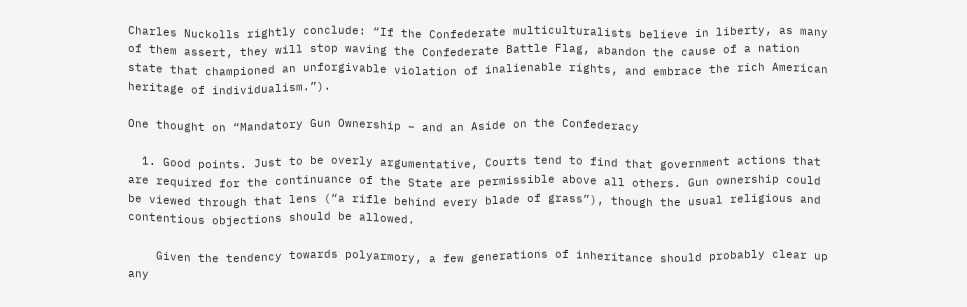Charles Nuckolls rightly conclude: “If the Confederate multiculturalists believe in liberty, as many of them assert, they will stop waving the Confederate Battle Flag, abandon the cause of a nation state that championed an unforgivable violation of inalienable rights, and embrace the rich American heritage of individualism.”).

One thought on “Mandatory Gun Ownership – and an Aside on the Confederacy

  1. Good points. Just to be overly argumentative, Courts tend to find that government actions that are required for the continuance of the State are permissible above all others. Gun ownership could be viewed through that lens (“a rifle behind every blade of grass”), though the usual religious and contentious objections should be allowed.

    Given the tendency towards polyarmory, a few generations of inheritance should probably clear up any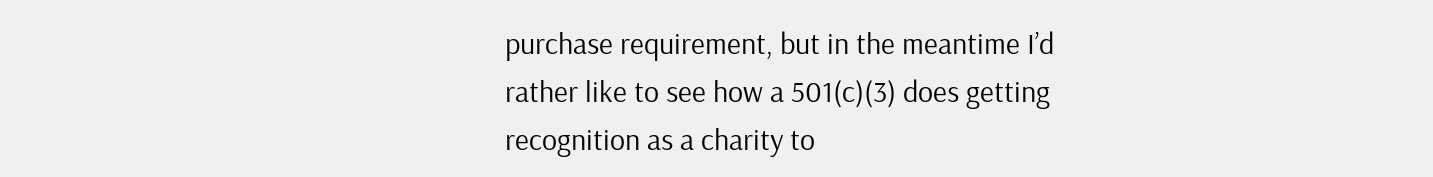purchase requirement, but in the meantime I’d rather like to see how a 501(c)(3) does getting recognition as a charity to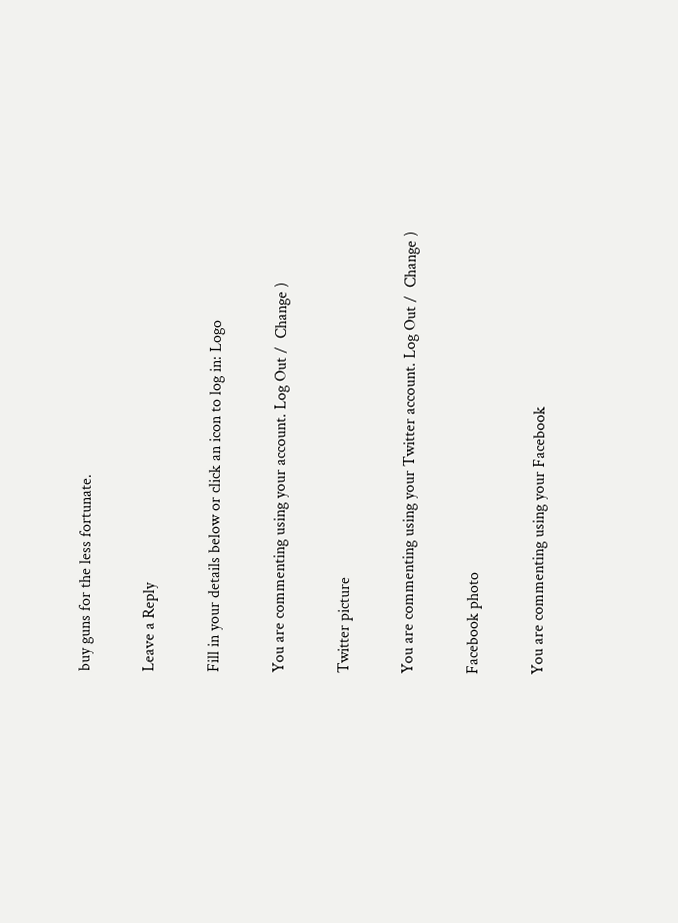buy guns for the less fortunate.

Leave a Reply

Fill in your details below or click an icon to log in: Logo

You are commenting using your account. Log Out /  Change )

Twitter picture

You are commenting using your Twitter account. Log Out /  Change )

Facebook photo

You are commenting using your Facebook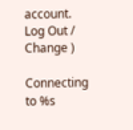account. Log Out /  Change )

Connecting to %s